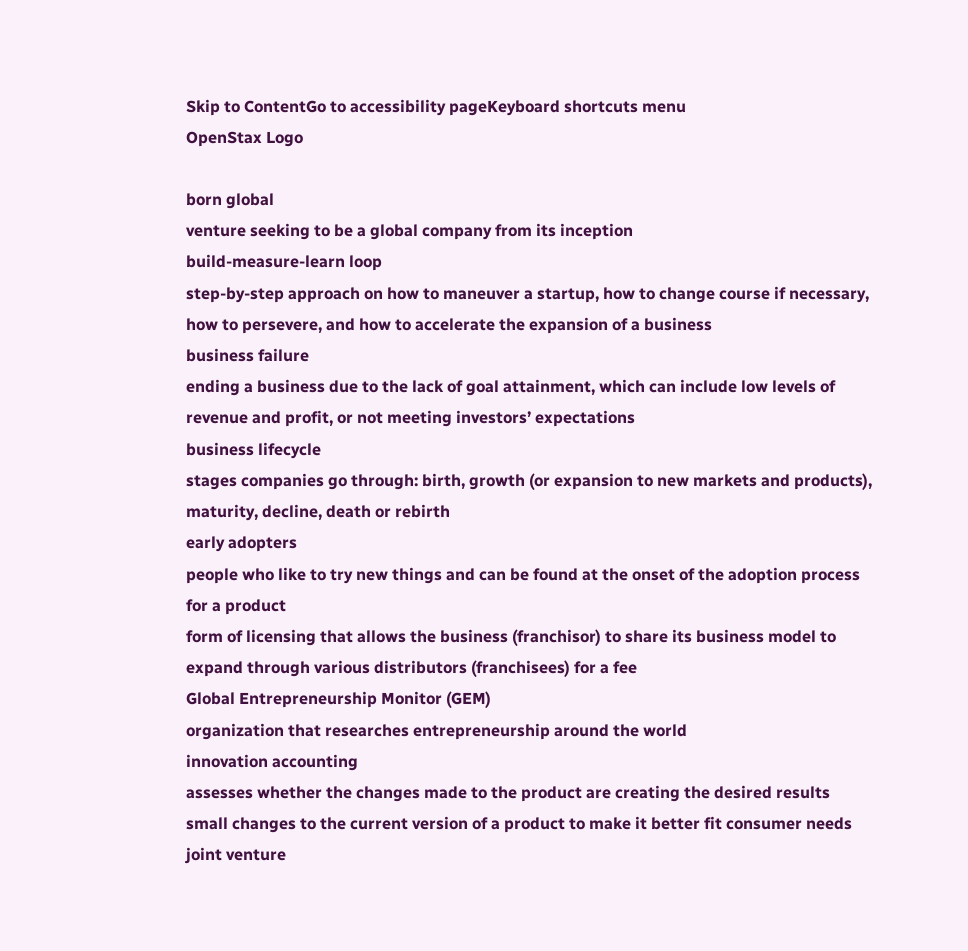Skip to ContentGo to accessibility pageKeyboard shortcuts menu
OpenStax Logo

born global
venture seeking to be a global company from its inception
build-measure-learn loop
step-by-step approach on how to maneuver a startup, how to change course if necessary, how to persevere, and how to accelerate the expansion of a business
business failure
ending a business due to the lack of goal attainment, which can include low levels of revenue and profit, or not meeting investors’ expectations
business lifecycle
stages companies go through: birth, growth (or expansion to new markets and products), maturity, decline, death or rebirth
early adopters
people who like to try new things and can be found at the onset of the adoption process for a product
form of licensing that allows the business (franchisor) to share its business model to expand through various distributors (franchisees) for a fee
Global Entrepreneurship Monitor (GEM)
organization that researches entrepreneurship around the world
innovation accounting
assesses whether the changes made to the product are creating the desired results
small changes to the current version of a product to make it better fit consumer needs
joint venture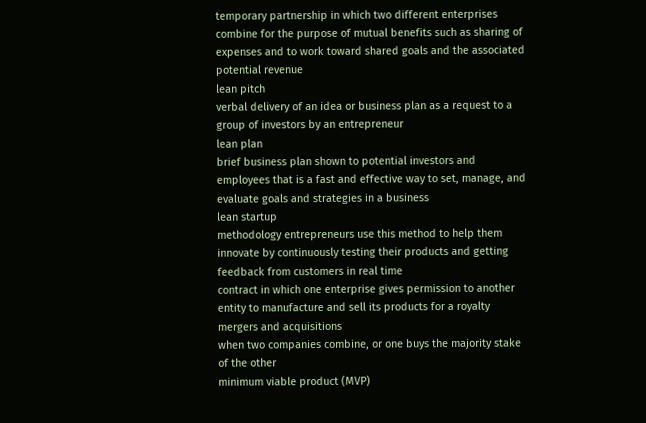temporary partnership in which two different enterprises combine for the purpose of mutual benefits such as sharing of expenses and to work toward shared goals and the associated potential revenue
lean pitch
verbal delivery of an idea or business plan as a request to a group of investors by an entrepreneur
lean plan
brief business plan shown to potential investors and employees that is a fast and effective way to set, manage, and evaluate goals and strategies in a business
lean startup
methodology entrepreneurs use this method to help them innovate by continuously testing their products and getting feedback from customers in real time
contract in which one enterprise gives permission to another entity to manufacture and sell its products for a royalty
mergers and acquisitions
when two companies combine, or one buys the majority stake of the other
minimum viable product (MVP)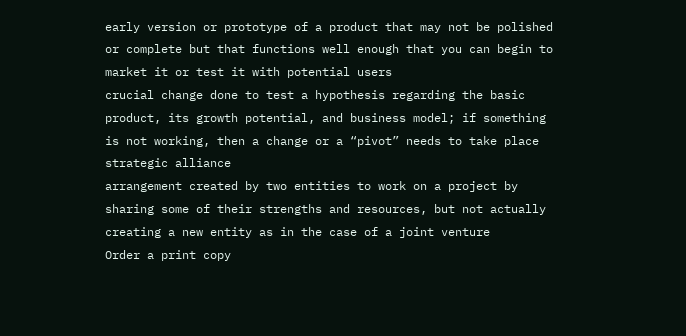early version or prototype of a product that may not be polished or complete but that functions well enough that you can begin to market it or test it with potential users
crucial change done to test a hypothesis regarding the basic product, its growth potential, and business model; if something is not working, then a change or a “pivot” needs to take place
strategic alliance
arrangement created by two entities to work on a project by sharing some of their strengths and resources, but not actually creating a new entity as in the case of a joint venture
Order a print copy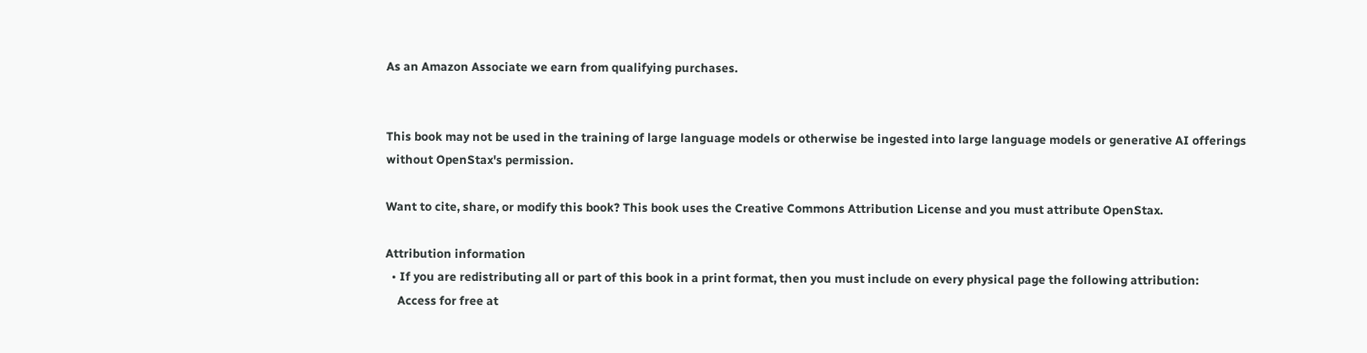As an Amazon Associate we earn from qualifying purchases.


This book may not be used in the training of large language models or otherwise be ingested into large language models or generative AI offerings without OpenStax's permission.

Want to cite, share, or modify this book? This book uses the Creative Commons Attribution License and you must attribute OpenStax.

Attribution information
  • If you are redistributing all or part of this book in a print format, then you must include on every physical page the following attribution:
    Access for free at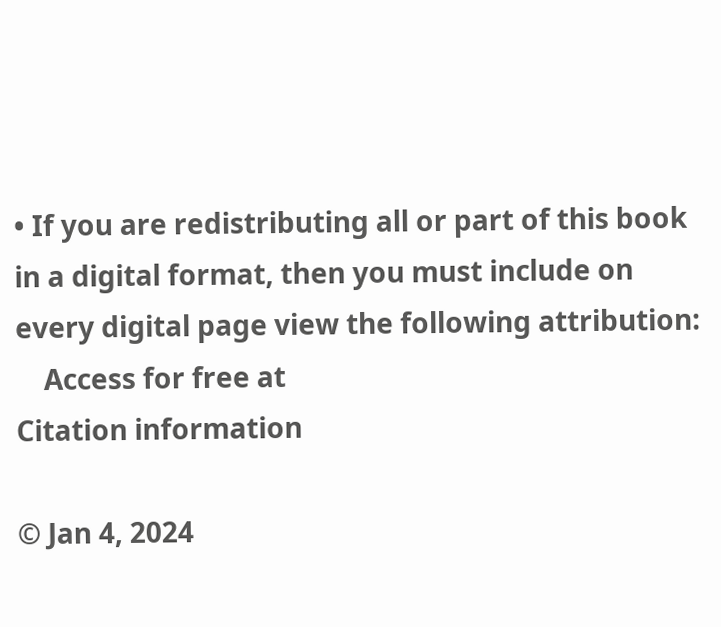• If you are redistributing all or part of this book in a digital format, then you must include on every digital page view the following attribution:
    Access for free at
Citation information

© Jan 4, 2024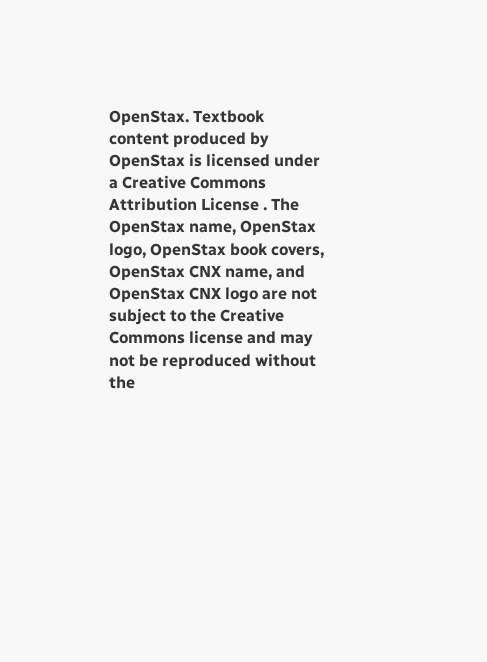OpenStax. Textbook content produced by OpenStax is licensed under a Creative Commons Attribution License . The OpenStax name, OpenStax logo, OpenStax book covers, OpenStax CNX name, and OpenStax CNX logo are not subject to the Creative Commons license and may not be reproduced without the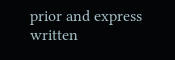prior and express written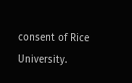consent of Rice University.